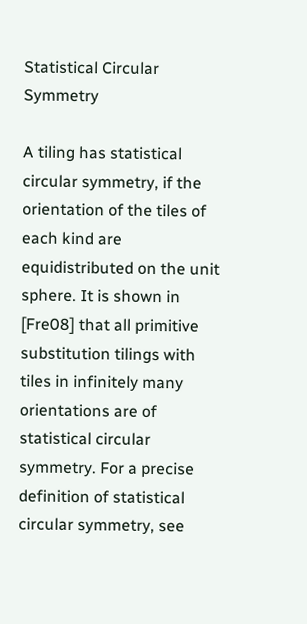Statistical Circular Symmetry

A tiling has statistical circular symmetry, if the orientation of the tiles of each kind are equidistributed on the unit sphere. It is shown in [Fre08] that all primitive substitution tilings with tiles in infinitely many orientations are of statistical circular symmetry. For a precise definition of statistical circular symmetry, see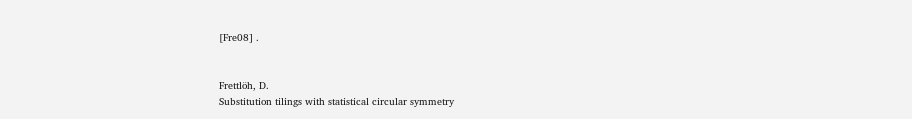[Fre08] .


Frettlöh, D.
Substitution tilings with statistical circular symmetry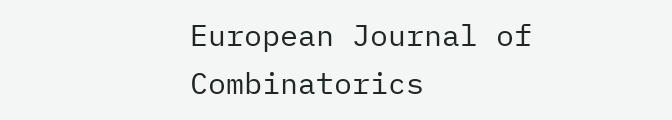European Journal of Combinatorics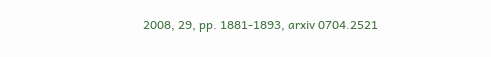2008, 29, pp. 1881-1893, arxiv 0704.2521